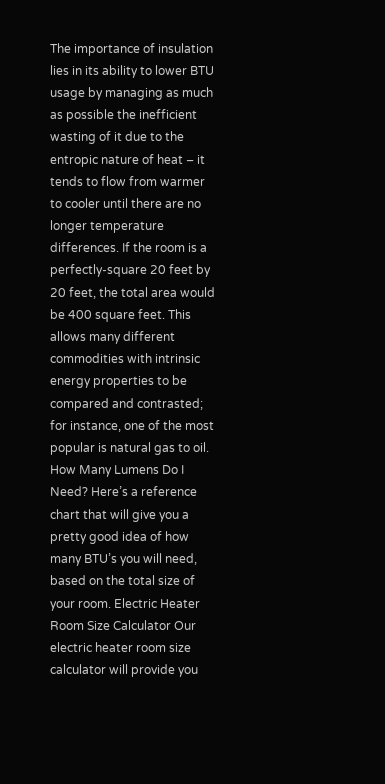The importance of insulation lies in its ability to lower BTU usage by managing as much as possible the inefficient wasting of it due to the entropic nature of heat – it tends to flow from warmer to cooler until there are no longer temperature differences. If the room is a perfectly-square 20 feet by 20 feet, the total area would be 400 square feet. This allows many different commodities with intrinsic energy properties to be compared and contrasted; for instance, one of the most popular is natural gas to oil. How Many Lumens Do I Need? Here’s a reference chart that will give you a pretty good idea of how many BTU’s you will need, based on the total size of your room. Electric Heater Room Size Calculator Our electric heater room size calculator will provide you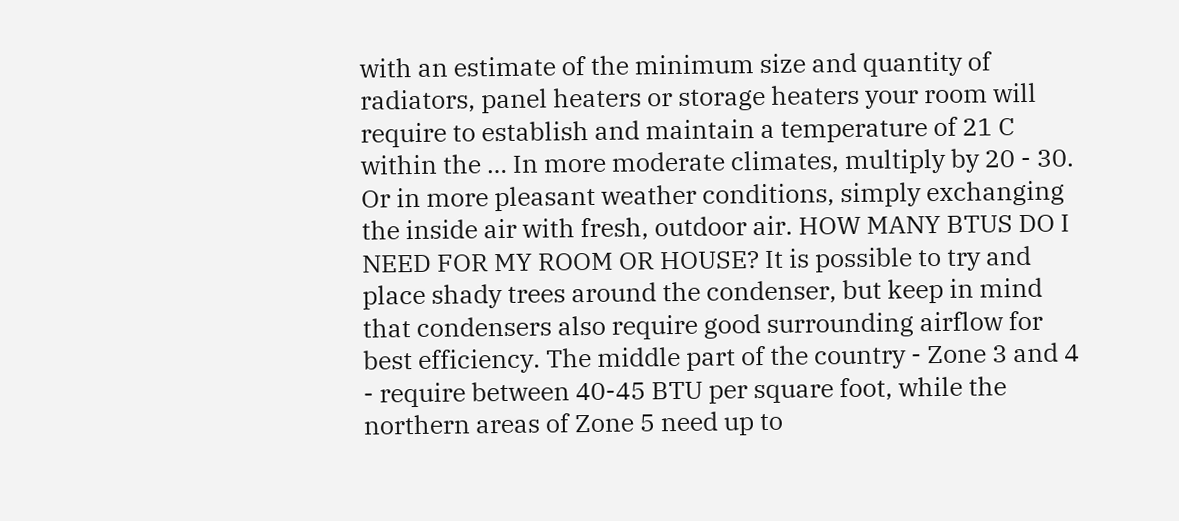with an estimate of the minimum size and quantity of radiators, panel heaters or storage heaters your room will require to establish and maintain a temperature of 21 C within the … In more moderate climates, multiply by 20 - 30. Or in more pleasant weather conditions, simply exchanging the inside air with fresh, outdoor air. HOW MANY BTUS DO I NEED FOR MY ROOM OR HOUSE? It is possible to try and place shady trees around the condenser, but keep in mind that condensers also require good surrounding airflow for best efficiency. The middle part of the country - Zone 3 and 4 - require between 40-45 BTU per square foot, while the northern areas of Zone 5 need up to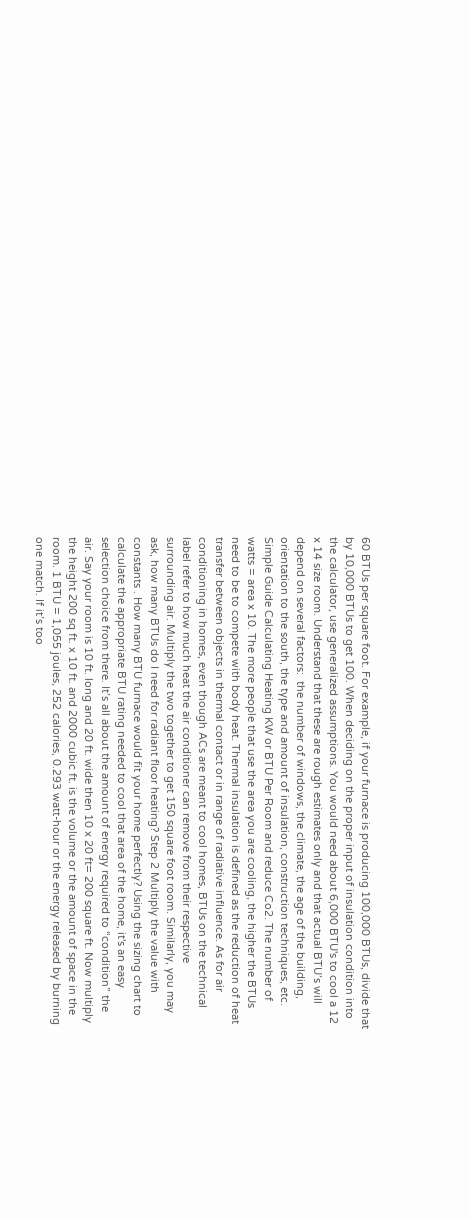60 BTUs per square foot. For example, if your furnace is producing 100,000 BTUs, divide that by 10,000 BTUs to get 100. When deciding on the proper input of insulation condition into the calculator, use generalized assumptions. You would need about 6,000 BTU's to cool a 12 x 14 size room. Understand that these are rough estimates only and that actual BTU’s will depend on several factors:  the number of windows, the climate, the age of the building, orientation to the south, the type and amount of insulation, construction techniques, etc. Simple Guide Calculating Heating KW or BTU Per Room and reduce Co2. The number of watts = area x 10. The more people that use the area you are cooling, the higher the BTUs need to be to compete with body heat. Thermal insulation is defined as the reduction of heat transfer between objects in thermal contact or in range of radiative influence. As for air conditioning in homes, even though ACs are meant to cool homes, BTUs on the technical label refer to how much heat the air conditioner can remove from their respective surrounding air. Multiply the two together to get 150 square foot room. Similarly, you may ask, how many BTUs do I need for radiant floor heating? Step 2 Multiply the value with constants . How many BTU furnace would fit your home perfectly? Using the sizing chart to calculate the appropriate BTU rating needed to cool that area of the home, it's an easy selection choice from there. It’s all about the amount of energy required to “condition” the air. Say your room is 10 ft. long and 20 ft. wide then 10 x 20 ft= 200 square ft. Now multiply the height 200 sq ft. x 10 ft. and 2000 cubic ft. is the volume or the amount of space in the room. 1 BTU = 1,055 joules, 252 calories, 0.293 watt-hour or the energy released by burning one match. If it’s too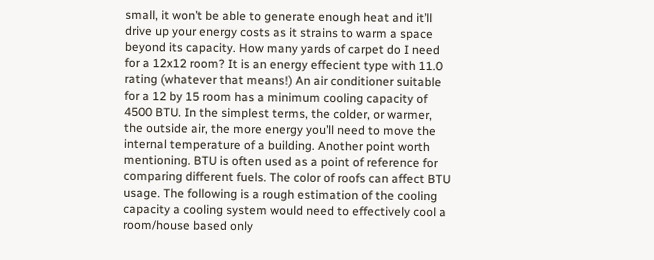small, it won’t be able to generate enough heat and it’ll drive up your energy costs as it strains to warm a space beyond its capacity. How many yards of carpet do I need for a 12x12 room? It is an energy effecient type with 11.0 rating (whatever that means!) An air conditioner suitable for a 12 by 15 room has a minimum cooling capacity of 4500 BTU. In the simplest terms, the colder, or warmer, the outside air, the more energy you’ll need to move the internal temperature of a building. Another point worth mentioning. BTU is often used as a point of reference for comparing different fuels. The color of roofs can affect BTU usage. The following is a rough estimation of the cooling capacity a cooling system would need to effectively cool a room/house based only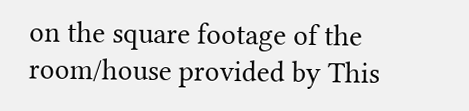on the square footage of the room/house provided by This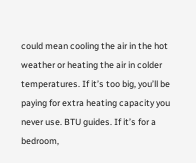could mean cooling the air in the hot weather or heating the air in colder temperatures. If it’s too big, you’ll be paying for extra heating capacity you never use. BTU guides. If it’s for a bedroom,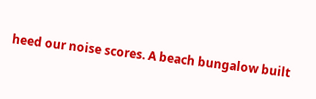heed our noise scores. A beach bungalow built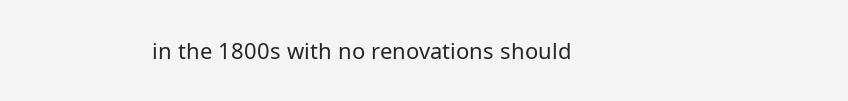in the 1800s with no renovations should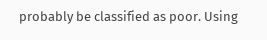probably be classified as poor. Using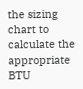the sizing chart to calculate the appropriate BTU